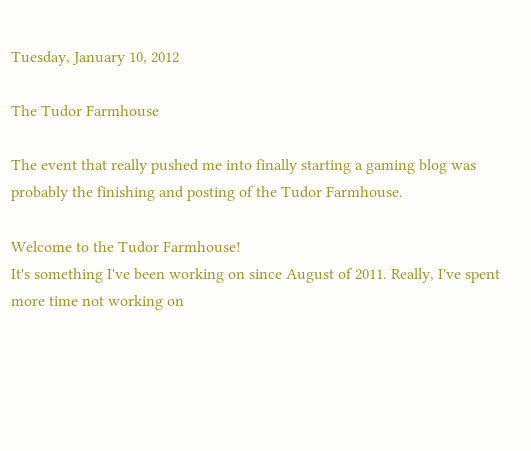Tuesday, January 10, 2012

The Tudor Farmhouse

The event that really pushed me into finally starting a gaming blog was probably the finishing and posting of the Tudor Farmhouse.

Welcome to the Tudor Farmhouse!
It's something I've been working on since August of 2011. Really, I've spent more time not working on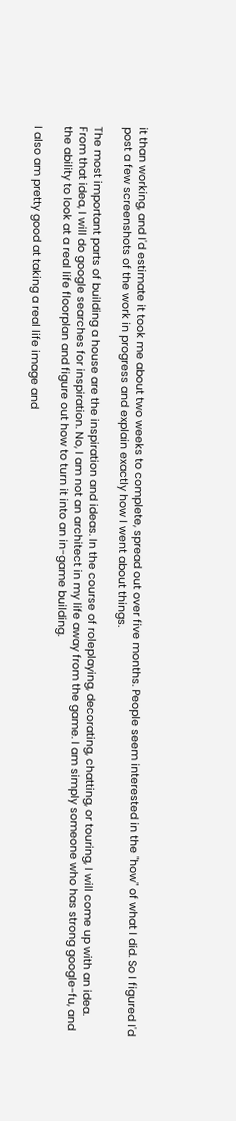it than working, and I'd estimate it took me about two weeks to complete, spread out over five months. People seem interested in the "how" of what I did. So I figured I'd post a few screenshots of the work in progress and explain exactly how I went about things.

The most important parts of building a house are the inspiration and ideas. In the course of roleplaying, decorating, chatting, or touring, I will come up with an idea. From that idea, I will do google searches for inspiration. No, I am not an architect in my life away from the game. I am simply someone who has strong google-fu, and the ability to look at a real life floorplan and figure out how to turn it into an in-game building.

I also am pretty good at taking a real life image and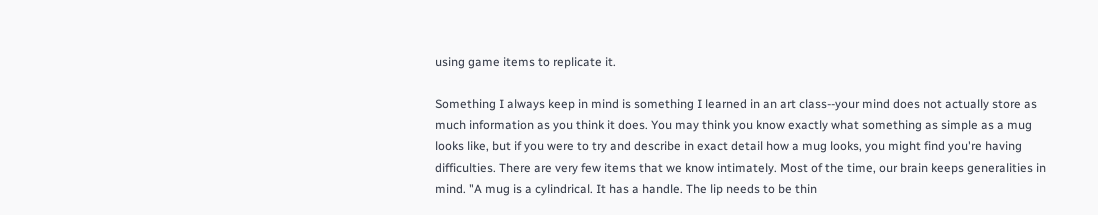using game items to replicate it.

Something I always keep in mind is something I learned in an art class--your mind does not actually store as much information as you think it does. You may think you know exactly what something as simple as a mug looks like, but if you were to try and describe in exact detail how a mug looks, you might find you're having difficulties. There are very few items that we know intimately. Most of the time, our brain keeps generalities in mind. "A mug is a cylindrical. It has a handle. The lip needs to be thin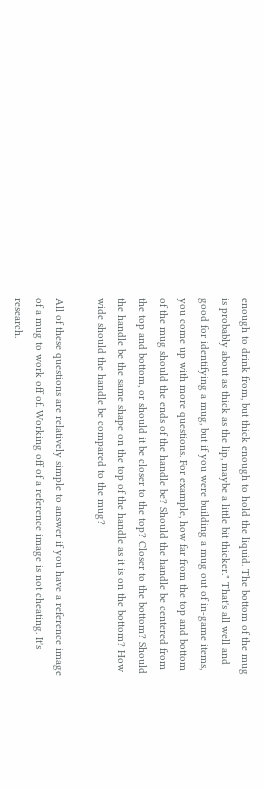enough to drink from, but thick enough to hold the liquid. The bottom of the mug is probably about as thick as the lip, maybe a little bit thicker." That's all well and good for identifying a mug, but if you were building a mug out of in-game items, you come up with more questions. For example, how far from the top and bottom of the mug should the ends of the handle be? Should the handle be centered from the top and bottom, or should it be closer to the top? Closer to the bottom? Should the handle be the same shape on the top of the handle as it is on the bottom? How wide should the handle be compared to the mug?

All of these questions are relatively simple to answer if you have a reference image of a mug to work off of. Working off of a reference image is not cheating. It's research.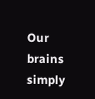Our brains simply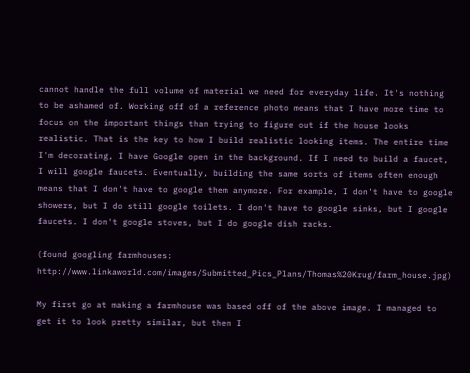cannot handle the full volume of material we need for everyday life. It's nothing to be ashamed of. Working off of a reference photo means that I have more time to focus on the important things than trying to figure out if the house looks realistic. That is the key to how I build realistic looking items. The entire time I'm decorating, I have Google open in the background. If I need to build a faucet, I will google faucets. Eventually, building the same sorts of items often enough means that I don't have to google them anymore. For example, I don't have to google showers, but I do still google toilets. I don't have to google sinks, but I google faucets. I don't google stoves, but I do google dish racks.

(found googling farmhouses: http://www.linkaworld.com/images/Submitted_Pics_Plans/Thomas%20Krug/farm_house.jpg)

My first go at making a farmhouse was based off of the above image. I managed to get it to look pretty similar, but then I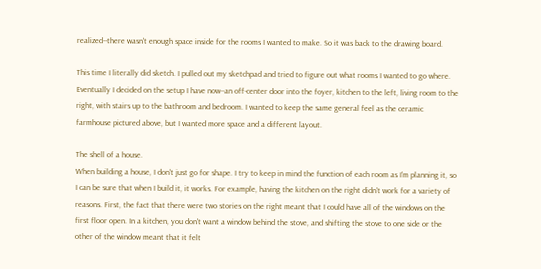realized--there wasn't enough space inside for the rooms I wanted to make. So it was back to the drawing board.

This time I literally did sketch. I pulled out my sketchpad and tried to figure out what rooms I wanted to go where. Eventually I decided on the setup I have now--an off-center door into the foyer, kitchen to the left, living room to the right, with stairs up to the bathroom and bedroom. I wanted to keep the same general feel as the ceramic farmhouse pictured above, but I wanted more space and a different layout.

The shell of a house.
When building a house, I don't just go for shape. I try to keep in mind the function of each room as I'm planning it, so I can be sure that when I build it, it works. For example, having the kitchen on the right didn't work for a variety of reasons. First, the fact that there were two stories on the right meant that I could have all of the windows on the first floor open. In a kitchen, you don't want a window behind the stove, and shifting the stove to one side or the other of the window meant that it felt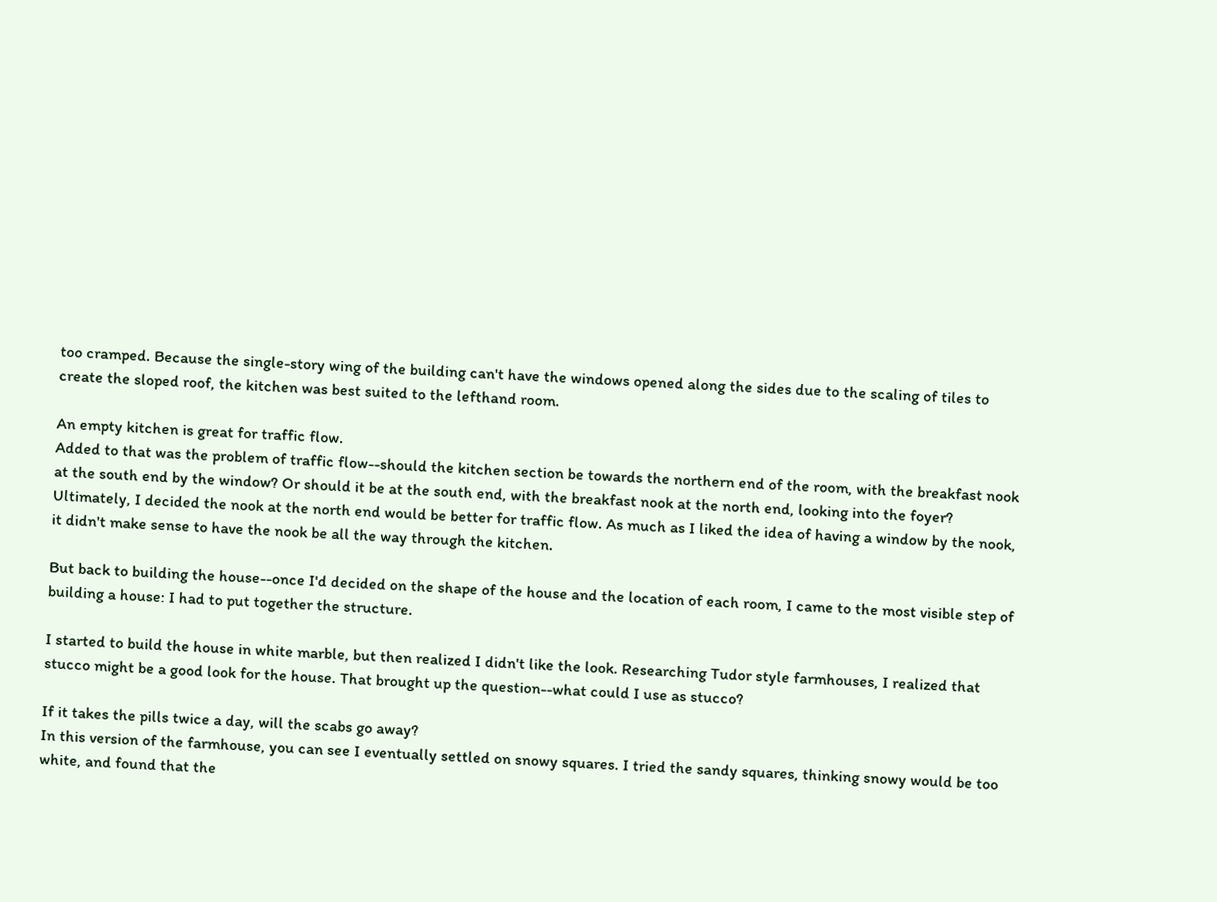too cramped. Because the single-story wing of the building can't have the windows opened along the sides due to the scaling of tiles to create the sloped roof, the kitchen was best suited to the lefthand room.

An empty kitchen is great for traffic flow.
Added to that was the problem of traffic flow--should the kitchen section be towards the northern end of the room, with the breakfast nook at the south end by the window? Or should it be at the south end, with the breakfast nook at the north end, looking into the foyer? Ultimately, I decided the nook at the north end would be better for traffic flow. As much as I liked the idea of having a window by the nook, it didn't make sense to have the nook be all the way through the kitchen.

But back to building the house--once I'd decided on the shape of the house and the location of each room, I came to the most visible step of building a house: I had to put together the structure.

I started to build the house in white marble, but then realized I didn't like the look. Researching Tudor style farmhouses, I realized that stucco might be a good look for the house. That brought up the question--what could I use as stucco?

If it takes the pills twice a day, will the scabs go away?
In this version of the farmhouse, you can see I eventually settled on snowy squares. I tried the sandy squares, thinking snowy would be too white, and found that the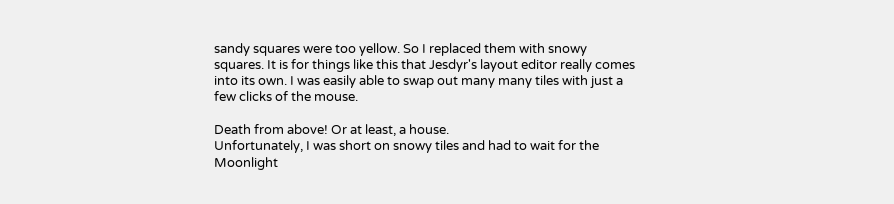sandy squares were too yellow. So I replaced them with snowy squares. It is for things like this that Jesdyr's layout editor really comes into its own. I was easily able to swap out many many tiles with just a few clicks of the mouse.

Death from above! Or at least, a house.
Unfortunately, I was short on snowy tiles and had to wait for the Moonlight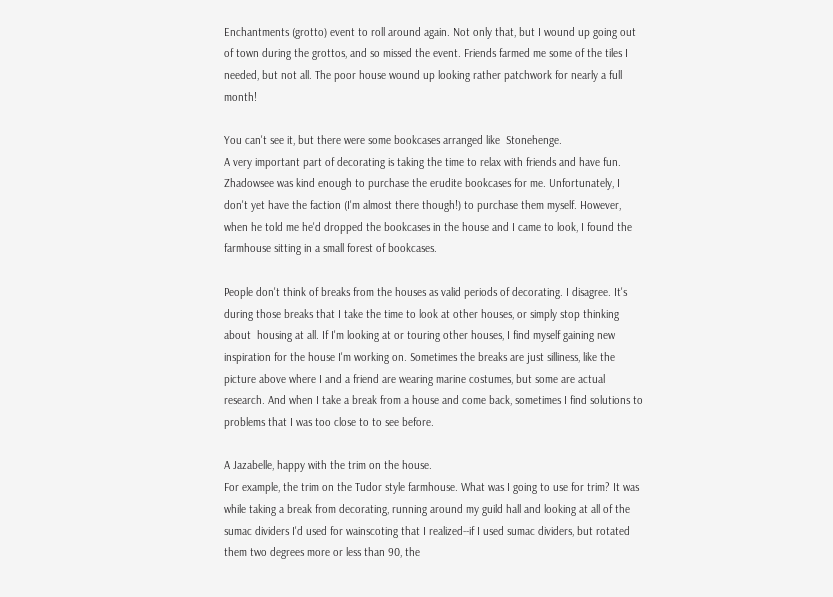Enchantments (grotto) event to roll around again. Not only that, but I wound up going out of town during the grottos, and so missed the event. Friends farmed me some of the tiles I needed, but not all. The poor house wound up looking rather patchwork for nearly a full month!

You can't see it, but there were some bookcases arranged like  Stonehenge.
A very important part of decorating is taking the time to relax with friends and have fun. Zhadowsee was kind enough to purchase the erudite bookcases for me. Unfortunately, I don't yet have the faction (I'm almost there though!) to purchase them myself. However, when he told me he'd dropped the bookcases in the house and I came to look, I found the farmhouse sitting in a small forest of bookcases.

People don't think of breaks from the houses as valid periods of decorating. I disagree. It's during those breaks that I take the time to look at other houses, or simply stop thinking about  housing at all. If I'm looking at or touring other houses, I find myself gaining new inspiration for the house I'm working on. Sometimes the breaks are just silliness, like the picture above where I and a friend are wearing marine costumes, but some are actual research. And when I take a break from a house and come back, sometimes I find solutions to problems that I was too close to to see before.

A Jazabelle, happy with the trim on the house.
For example, the trim on the Tudor style farmhouse. What was I going to use for trim? It was while taking a break from decorating, running around my guild hall and looking at all of the sumac dividers I'd used for wainscoting that I realized--if I used sumac dividers, but rotated them two degrees more or less than 90, the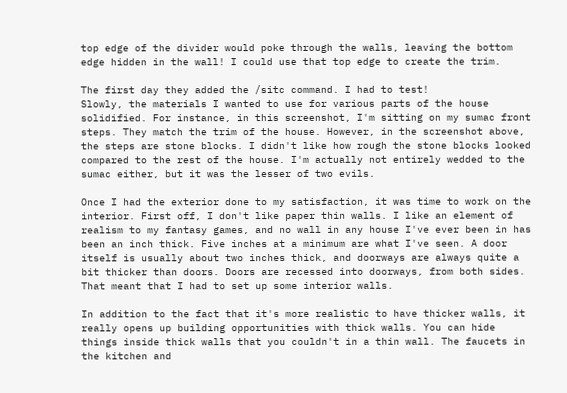top edge of the divider would poke through the walls, leaving the bottom edge hidden in the wall! I could use that top edge to create the trim.

The first day they added the /sitc command. I had to test!
Slowly, the materials I wanted to use for various parts of the house solidified. For instance, in this screenshot, I'm sitting on my sumac front steps. They match the trim of the house. However, in the screenshot above, the steps are stone blocks. I didn't like how rough the stone blocks looked compared to the rest of the house. I'm actually not entirely wedded to the sumac either, but it was the lesser of two evils.

Once I had the exterior done to my satisfaction, it was time to work on the interior. First off, I don't like paper thin walls. I like an element of realism to my fantasy games, and no wall in any house I've ever been in has been an inch thick. Five inches at a minimum are what I've seen. A door itself is usually about two inches thick, and doorways are always quite a bit thicker than doors. Doors are recessed into doorways, from both sides. That meant that I had to set up some interior walls.

In addition to the fact that it's more realistic to have thicker walls, it really opens up building opportunities with thick walls. You can hide things inside thick walls that you couldn't in a thin wall. The faucets in the kitchen and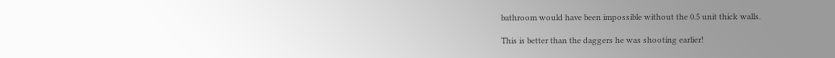bathroom would have been impossible without the 0.5 unit thick walls.

This is better than the daggers he was shooting earlier!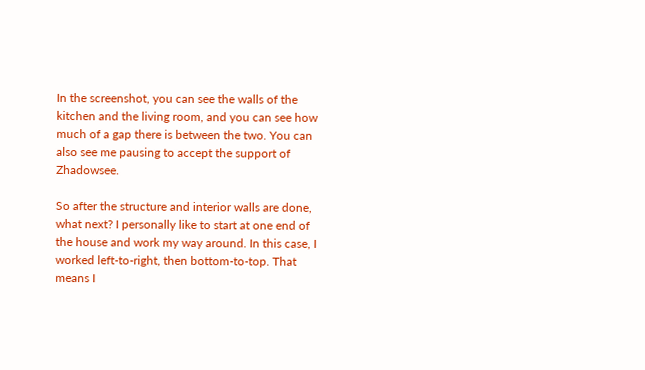In the screenshot, you can see the walls of the kitchen and the living room, and you can see how much of a gap there is between the two. You can also see me pausing to accept the support of Zhadowsee.

So after the structure and interior walls are done, what next? I personally like to start at one end of the house and work my way around. In this case, I worked left-to-right, then bottom-to-top. That means I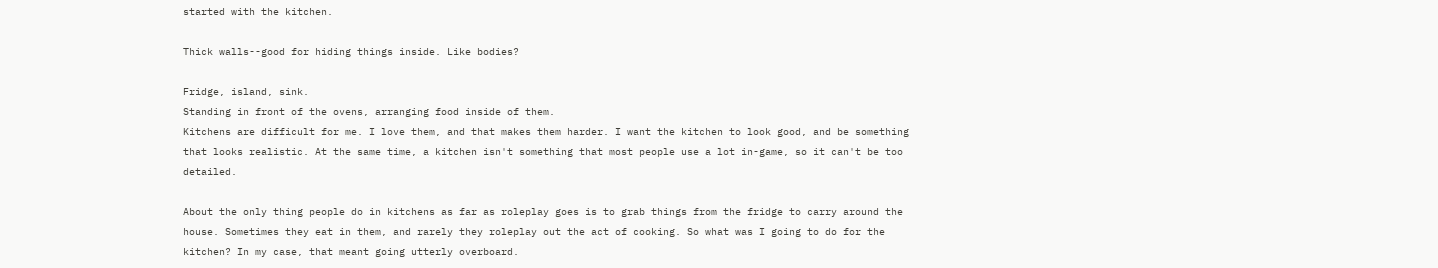started with the kitchen.

Thick walls--good for hiding things inside. Like bodies?

Fridge, island, sink.
Standing in front of the ovens, arranging food inside of them.
Kitchens are difficult for me. I love them, and that makes them harder. I want the kitchen to look good, and be something that looks realistic. At the same time, a kitchen isn't something that most people use a lot in-game, so it can't be too detailed.

About the only thing people do in kitchens as far as roleplay goes is to grab things from the fridge to carry around the house. Sometimes they eat in them, and rarely they roleplay out the act of cooking. So what was I going to do for the kitchen? In my case, that meant going utterly overboard.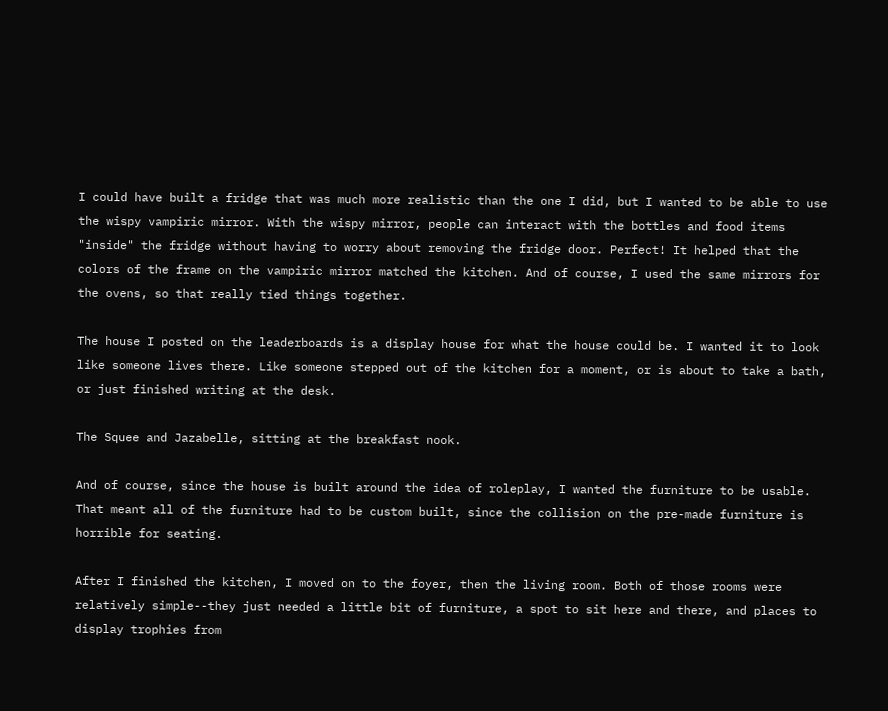I could have built a fridge that was much more realistic than the one I did, but I wanted to be able to use the wispy vampiric mirror. With the wispy mirror, people can interact with the bottles and food items "inside" the fridge without having to worry about removing the fridge door. Perfect! It helped that the colors of the frame on the vampiric mirror matched the kitchen. And of course, I used the same mirrors for the ovens, so that really tied things together.

The house I posted on the leaderboards is a display house for what the house could be. I wanted it to look like someone lives there. Like someone stepped out of the kitchen for a moment, or is about to take a bath, or just finished writing at the desk.

The Squee and Jazabelle, sitting at the breakfast nook.

And of course, since the house is built around the idea of roleplay, I wanted the furniture to be usable. That meant all of the furniture had to be custom built, since the collision on the pre-made furniture is horrible for seating.

After I finished the kitchen, I moved on to the foyer, then the living room. Both of those rooms were relatively simple--they just needed a little bit of furniture, a spot to sit here and there, and places to display trophies from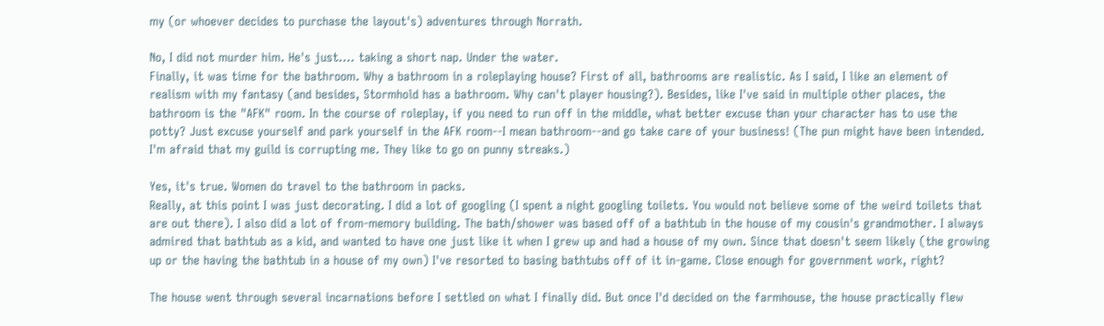my (or whoever decides to purchase the layout's) adventures through Norrath.

No, I did not murder him. He's just.... taking a short nap. Under the water.
Finally, it was time for the bathroom. Why a bathroom in a roleplaying house? First of all, bathrooms are realistic. As I said, I like an element of realism with my fantasy (and besides, Stormhold has a bathroom. Why can't player housing?). Besides, like I've said in multiple other places, the bathroom is the "AFK" room. In the course of roleplay, if you need to run off in the middle, what better excuse than your character has to use the potty? Just excuse yourself and park yourself in the AFK room--I mean bathroom--and go take care of your business! (The pun might have been intended. I'm afraid that my guild is corrupting me. They like to go on punny streaks.)

Yes, it's true. Women do travel to the bathroom in packs.
Really, at this point I was just decorating. I did a lot of googling (I spent a night googling toilets. You would not believe some of the weird toilets that are out there). I also did a lot of from-memory building. The bath/shower was based off of a bathtub in the house of my cousin's grandmother. I always admired that bathtub as a kid, and wanted to have one just like it when I grew up and had a house of my own. Since that doesn't seem likely (the growing up or the having the bathtub in a house of my own) I've resorted to basing bathtubs off of it in-game. Close enough for government work, right?

The house went through several incarnations before I settled on what I finally did. But once I'd decided on the farmhouse, the house practically flew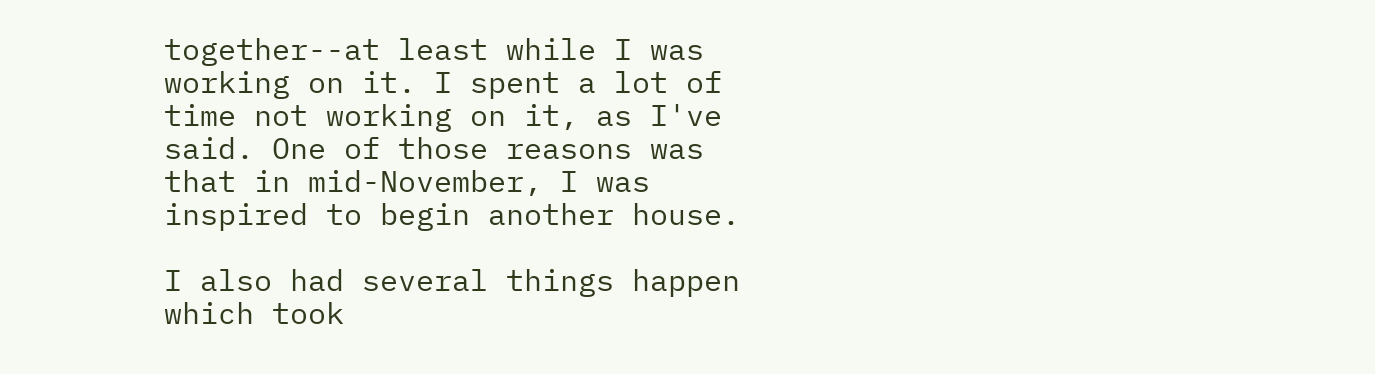together--at least while I was working on it. I spent a lot of time not working on it, as I've said. One of those reasons was that in mid-November, I was inspired to begin another house.

I also had several things happen which took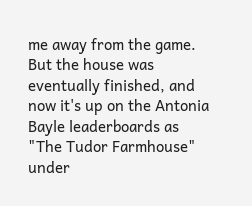me away from the game. But the house was eventually finished, and now it's up on the Antonia Bayle leaderboards as "The Tudor Farmhouse" under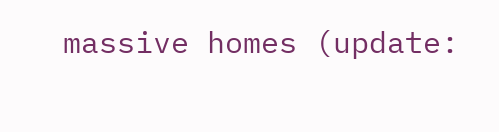massive homes (update: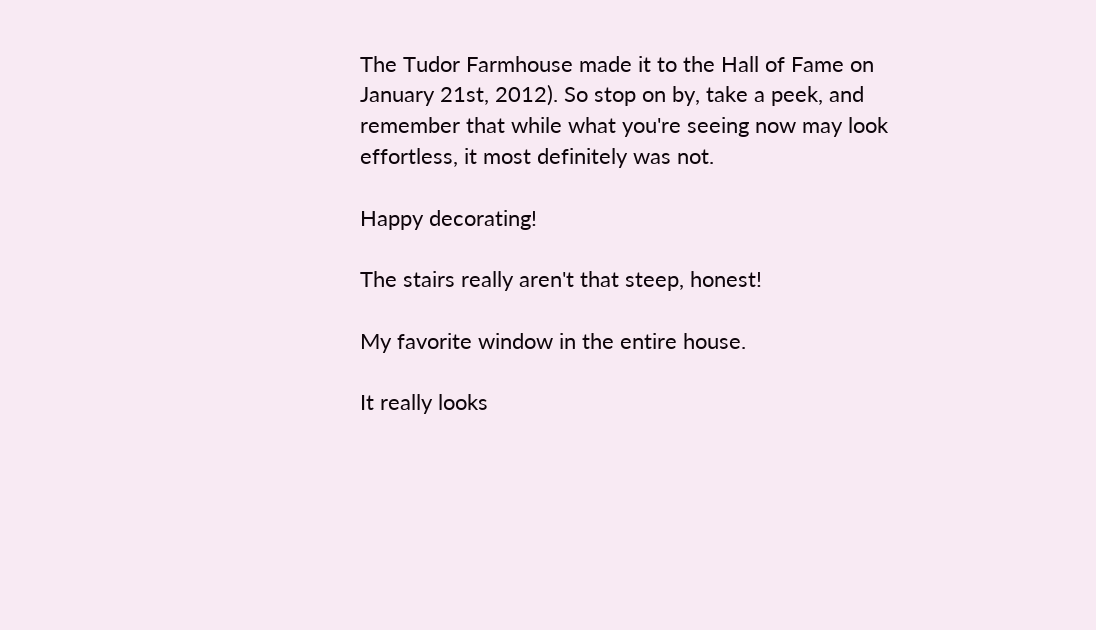The Tudor Farmhouse made it to the Hall of Fame on January 21st, 2012). So stop on by, take a peek, and remember that while what you're seeing now may look effortless, it most definitely was not.

Happy decorating!

The stairs really aren't that steep, honest!

My favorite window in the entire house.

It really looks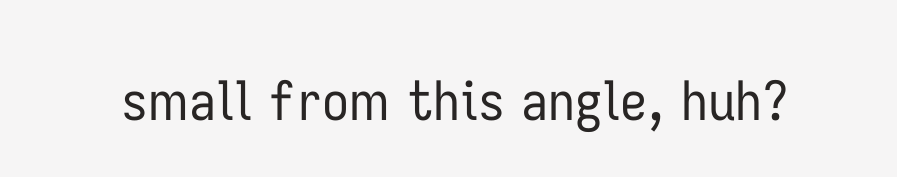small from this angle, huh?